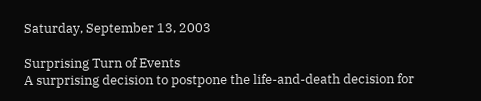Saturday, September 13, 2003

Surprising Turn of Events
A surprising decision to postpone the life-and-death decision for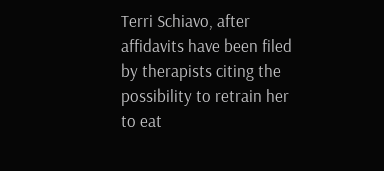Terri Schiavo, after affidavits have been filed by therapists citing the possibility to retrain her to eat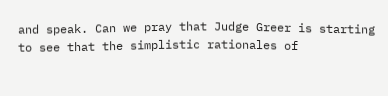and speak. Can we pray that Judge Greer is starting to see that the simplistic rationales of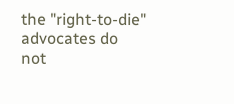the "right-to-die" advocates do not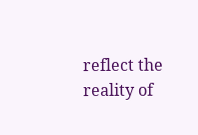reflect the reality of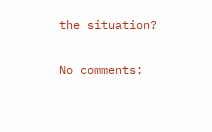the situation?

No comments: